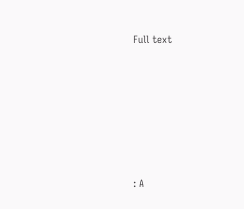Full text











: A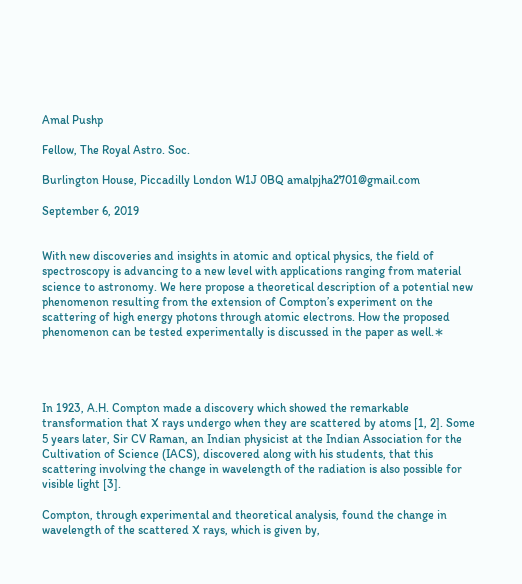Amal Pushp

Fellow, The Royal Astro. Soc.

Burlington House, Piccadilly London W1J 0BQ amalpjha2701@gmail.com

September 6, 2019


With new discoveries and insights in atomic and optical physics, the field of spectroscopy is advancing to a new level with applications ranging from material science to astronomy. We here propose a theoretical description of a potential new phenomenon resulting from the extension of Compton’s experiment on the scattering of high energy photons through atomic electrons. How the proposed phenomenon can be tested experimentally is discussed in the paper as well.∗




In 1923, A.H. Compton made a discovery which showed the remarkable transformation that X rays undergo when they are scattered by atoms [1, 2]. Some 5 years later, Sir CV Raman, an Indian physicist at the Indian Association for the Cultivation of Science (IACS), discovered along with his students, that this scattering involving the change in wavelength of the radiation is also possible for visible light [3].

Compton, through experimental and theoretical analysis, found the change in wavelength of the scattered X rays, which is given by,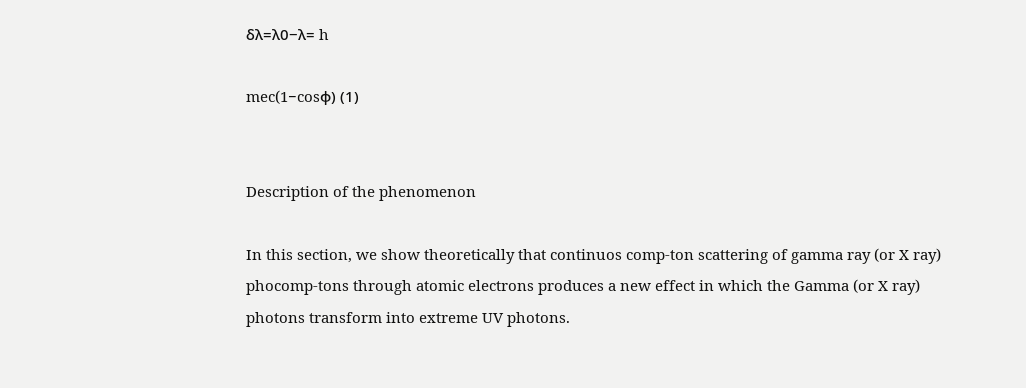δλ=λ0−λ= h

mec(1−cosφ) (1)


Description of the phenomenon

In this section, we show theoretically that continuos comp-ton scattering of gamma ray (or X ray) phocomp-tons through atomic electrons produces a new effect in which the Gamma (or X ray) photons transform into extreme UV photons.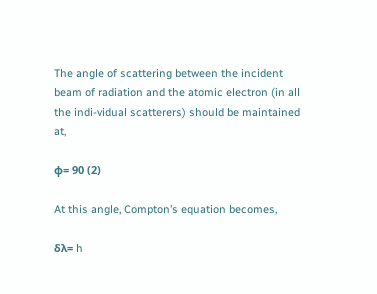The angle of scattering between the incident beam of radiation and the atomic electron (in all the indi-vidual scatterers) should be maintained at,

φ= 90 (2)

At this angle, Compton’s equation becomes,

δλ= h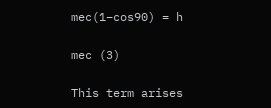mec(1−cos90) = h

mec (3)

This term arises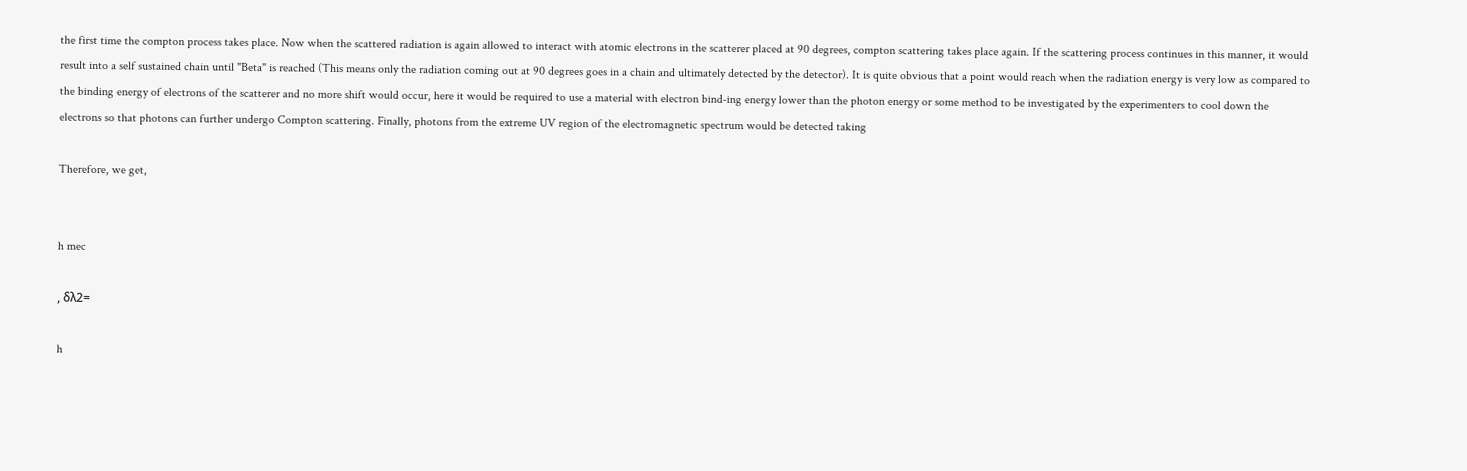the first time the compton process takes place. Now when the scattered radiation is again allowed to interact with atomic electrons in the scatterer placed at 90 degrees, compton scattering takes place again. If the scattering process continues in this manner, it would result into a self sustained chain until "Beta" is reached (This means only the radiation coming out at 90 degrees goes in a chain and ultimately detected by the detector). It is quite obvious that a point would reach when the radiation energy is very low as compared to the binding energy of electrons of the scatterer and no more shift would occur, here it would be required to use a material with electron bind-ing energy lower than the photon energy or some method to be investigated by the experimenters to cool down the electrons so that photons can further undergo Compton scattering. Finally, photons from the extreme UV region of the electromagnetic spectrum would be detected taking

Therefore, we get,


h mec

, δλ2=

h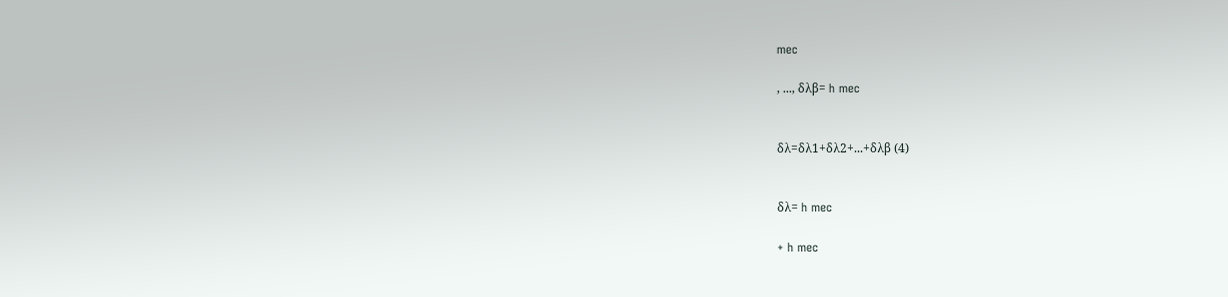mec

, ..., δλβ= h mec


δλ=δλ1+δλ2+...+δλβ (4)


δλ= h mec

+ h mec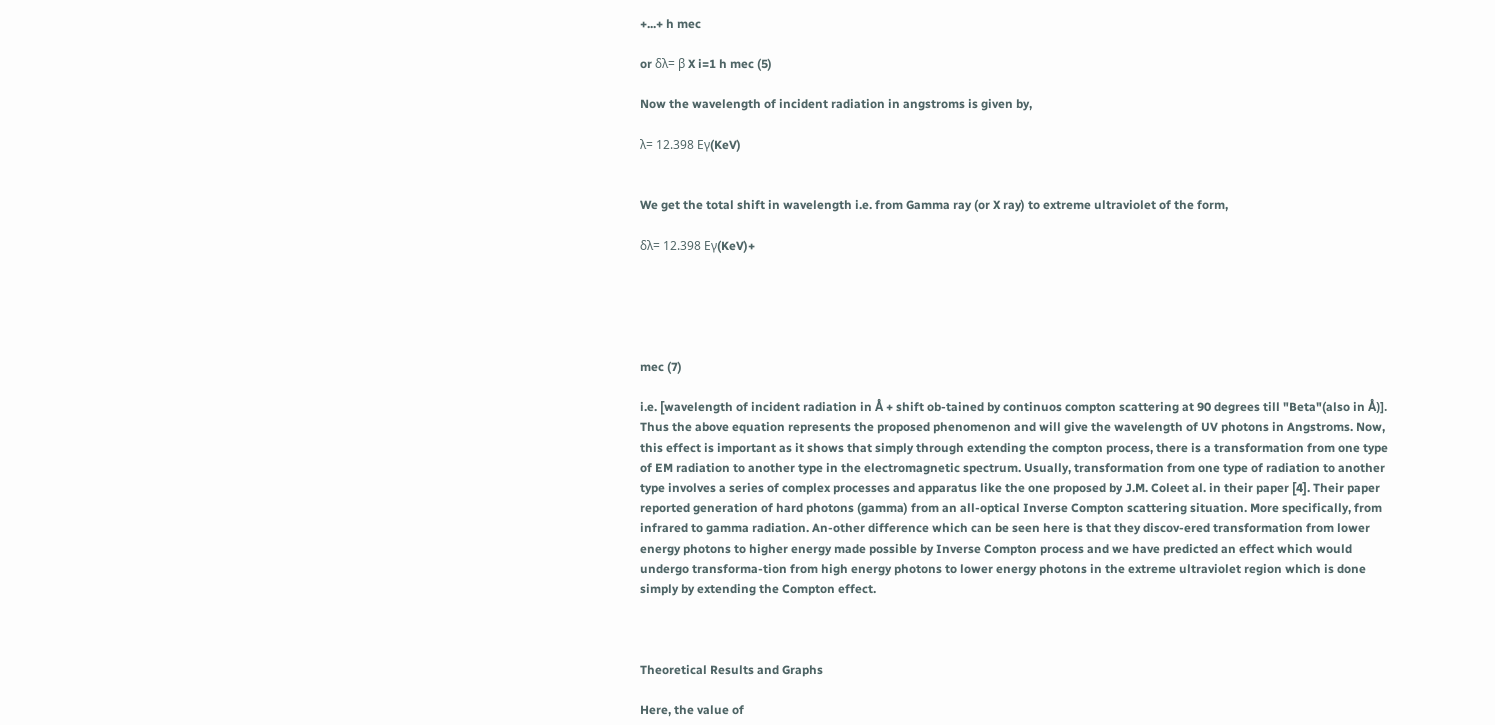+...+ h mec

or δλ= β X i=1 h mec (5)

Now the wavelength of incident radiation in angstroms is given by,

λ= 12.398 Eγ(KeV)


We get the total shift in wavelength i.e. from Gamma ray (or X ray) to extreme ultraviolet of the form,

δλ= 12.398 Eγ(KeV)+





mec (7)

i.e. [wavelength of incident radiation in Å + shift ob-tained by continuos compton scattering at 90 degrees till "Beta"(also in Å)]. Thus the above equation represents the proposed phenomenon and will give the wavelength of UV photons in Angstroms. Now, this effect is important as it shows that simply through extending the compton process, there is a transformation from one type of EM radiation to another type in the electromagnetic spectrum. Usually, transformation from one type of radiation to another type involves a series of complex processes and apparatus like the one proposed by J.M. Coleet al. in their paper [4]. Their paper reported generation of hard photons (gamma) from an all-optical Inverse Compton scattering situation. More specifically, from infrared to gamma radiation. An-other difference which can be seen here is that they discov-ered transformation from lower energy photons to higher energy made possible by Inverse Compton process and we have predicted an effect which would undergo transforma-tion from high energy photons to lower energy photons in the extreme ultraviolet region which is done simply by extending the Compton effect.



Theoretical Results and Graphs

Here, the value of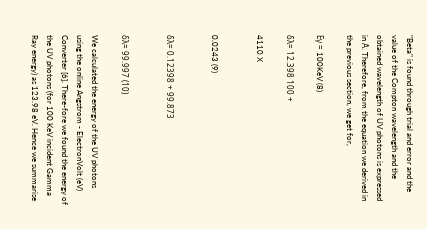"Beta" is found through trial and error and the value of the Compton wavelength and the obtained wavelength of UV photons is expressed in Å. Therefore, from the equation we derived in the previous section, we get for,

Eγ = 100KeV (8)

δλ= 12.398 100 +

4110 X


0.0243 (9)


δλ= 0.12398 + 99.873


δλ= 99.997 (10)

We calculated the energy of the UV photons using the online Angstrom - ElectronVolt (eV) Converter [6]. There-fore we found the energy of the UV photons (for 100 KeV incident Gamma Ray energy) as 123.98 eV. Hence we summarise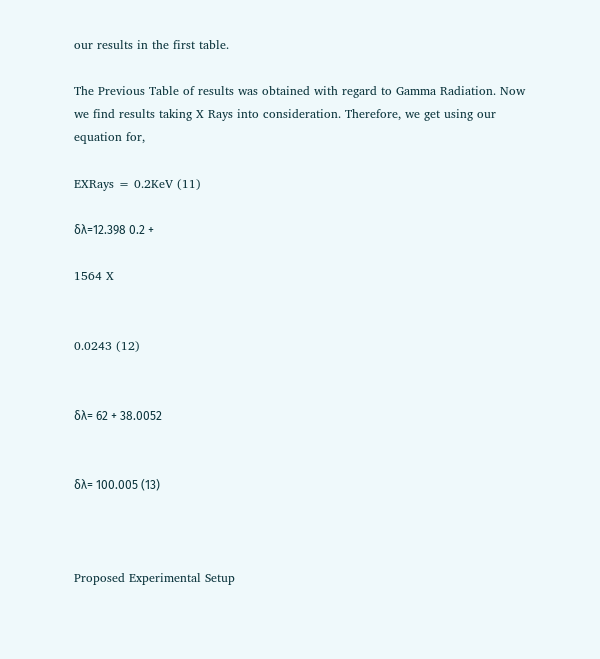our results in the first table.

The Previous Table of results was obtained with regard to Gamma Radiation. Now we find results taking X Rays into consideration. Therefore, we get using our equation for,

EXRays = 0.2KeV (11)

δλ=12.398 0.2 +

1564 X


0.0243 (12)


δλ= 62 + 38.0052


δλ= 100.005 (13)



Proposed Experimental Setup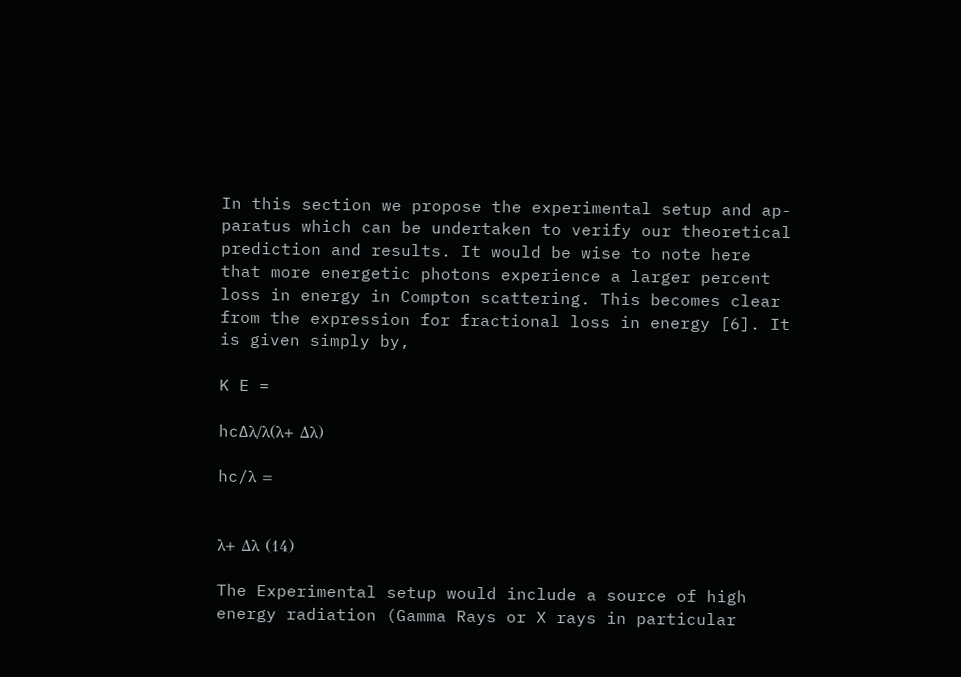In this section we propose the experimental setup and ap-paratus which can be undertaken to verify our theoretical prediction and results. It would be wise to note here that more energetic photons experience a larger percent loss in energy in Compton scattering. This becomes clear from the expression for fractional loss in energy [6]. It is given simply by,

K E =

hc∆λ/λ(λ+ ∆λ)

hc/λ =


λ+ ∆λ (14)

The Experimental setup would include a source of high energy radiation (Gamma Rays or X rays in particular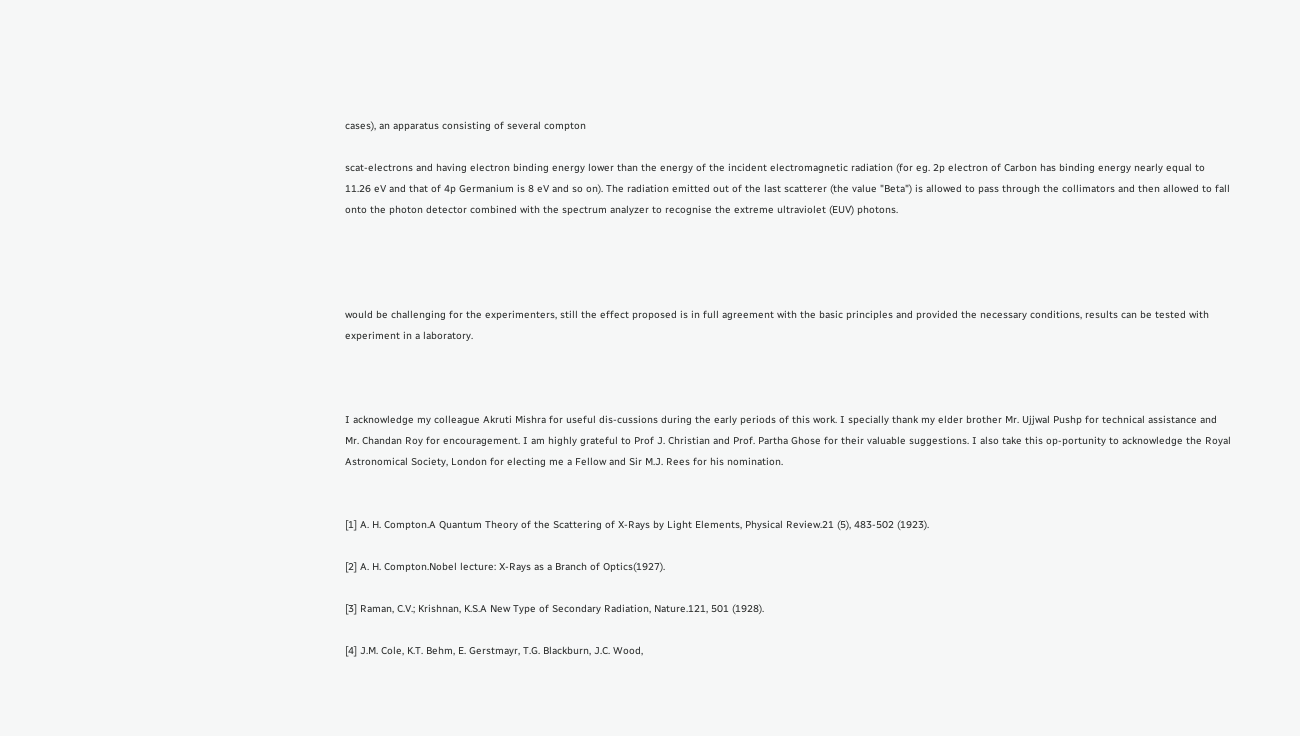cases), an apparatus consisting of several compton

scat-electrons and having electron binding energy lower than the energy of the incident electromagnetic radiation (for eg. 2p electron of Carbon has binding energy nearly equal to 11.26 eV and that of 4p Germanium is 8 eV and so on). The radiation emitted out of the last scatterer (the value "Beta") is allowed to pass through the collimators and then allowed to fall onto the photon detector combined with the spectrum analyzer to recognise the extreme ultraviolet (EUV) photons.




would be challenging for the experimenters, still the effect proposed is in full agreement with the basic principles and provided the necessary conditions, results can be tested with experiment in a laboratory.



I acknowledge my colleague Akruti Mishra for useful dis-cussions during the early periods of this work. I specially thank my elder brother Mr. Ujjwal Pushp for technical assistance and Mr. Chandan Roy for encouragement. I am highly grateful to Prof J. Christian and Prof. Partha Ghose for their valuable suggestions. I also take this op-portunity to acknowledge the Royal Astronomical Society, London for electing me a Fellow and Sir M.J. Rees for his nomination.


[1] A. H. Compton.A Quantum Theory of the Scattering of X-Rays by Light Elements, Physical Review.21 (5), 483-502 (1923).

[2] A. H. Compton.Nobel lecture: X-Rays as a Branch of Optics(1927).

[3] Raman, C.V.; Krishnan, K.S.A New Type of Secondary Radiation, Nature.121, 501 (1928).

[4] J.M. Cole, K.T. Behm, E. Gerstmayr, T.G. Blackburn, J.C. Wood,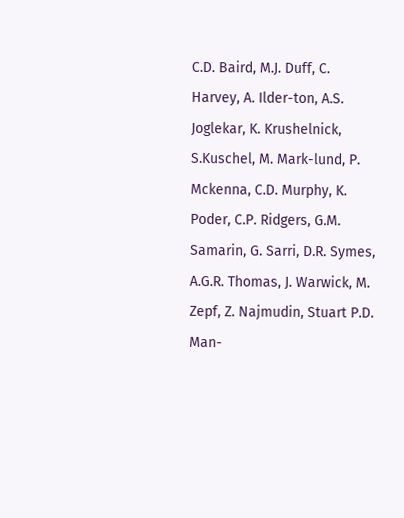C.D. Baird, M.J. Duff, C. Harvey, A. Ilder-ton, A.S. Joglekar, K. Krushelnick, S.Kuschel, M. Mark-lund, P. Mckenna, C.D. Murphy, K. Poder, C.P. Ridgers, G.M. Samarin, G. Sarri, D.R. Symes, A.G.R. Thomas, J. Warwick, M. Zepf, Z. Najmudin, Stuart P.D. Man-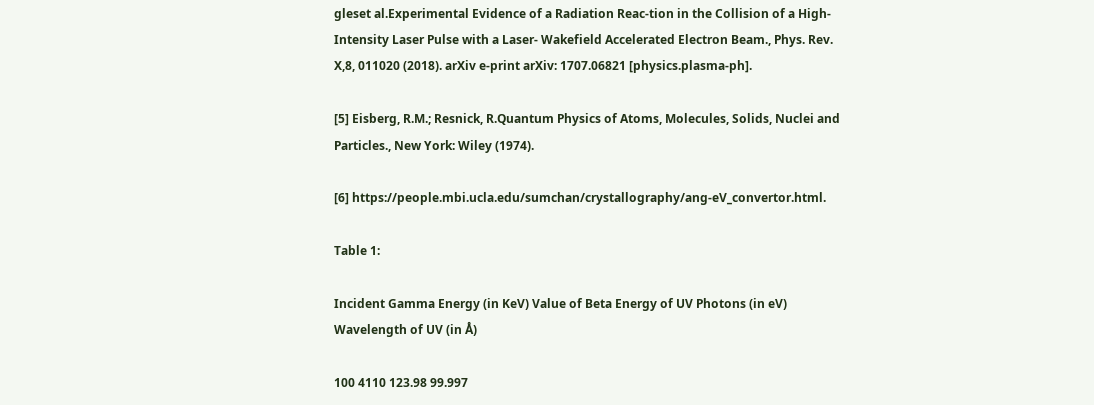gleset al.Experimental Evidence of a Radiation Reac-tion in the Collision of a High- Intensity Laser Pulse with a Laser- Wakefield Accelerated Electron Beam., Phys. Rev. X,8, 011020 (2018). arXiv e-print arXiv: 1707.06821 [physics.plasma-ph].

[5] Eisberg, R.M.; Resnick, R.Quantum Physics of Atoms, Molecules, Solids, Nuclei and Particles., New York: Wiley (1974).

[6] https://people.mbi.ucla.edu/sumchan/crystallography/ang-eV_convertor.html.

Table 1:

Incident Gamma Energy (in KeV) Value of Beta Energy of UV Photons (in eV) Wavelength of UV (in Å)

100 4110 123.98 99.997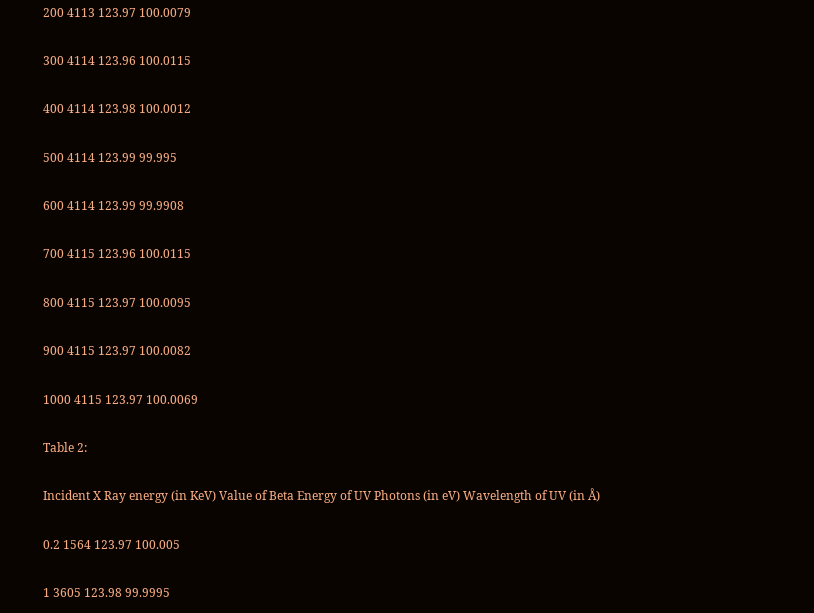200 4113 123.97 100.0079

300 4114 123.96 100.0115

400 4114 123.98 100.0012

500 4114 123.99 99.995

600 4114 123.99 99.9908

700 4115 123.96 100.0115

800 4115 123.97 100.0095

900 4115 123.97 100.0082

1000 4115 123.97 100.0069

Table 2:

Incident X Ray energy (in KeV) Value of Beta Energy of UV Photons (in eV) Wavelength of UV (in Å)

0.2 1564 123.97 100.005

1 3605 123.98 99.9995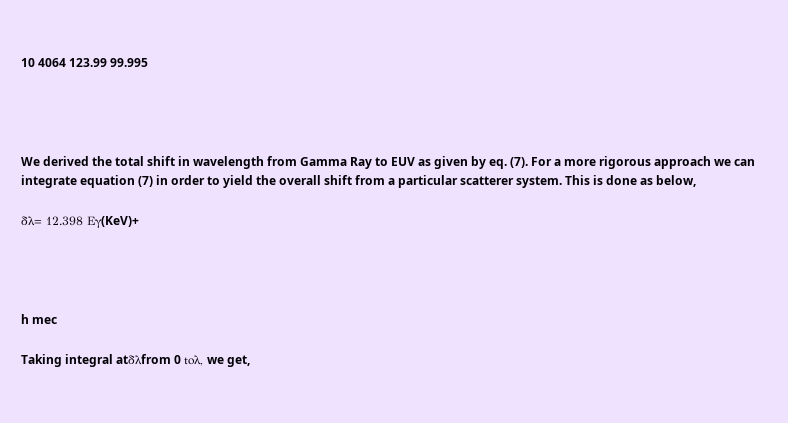10 4064 123.99 99.995




We derived the total shift in wavelength from Gamma Ray to EUV as given by eq. (7). For a more rigorous approach we can integrate equation (7) in order to yield the overall shift from a particular scatterer system. This is done as below,

δλ= 12.398 Eγ(KeV)+




h mec

Taking integral atδλfrom 0 toλ, we get,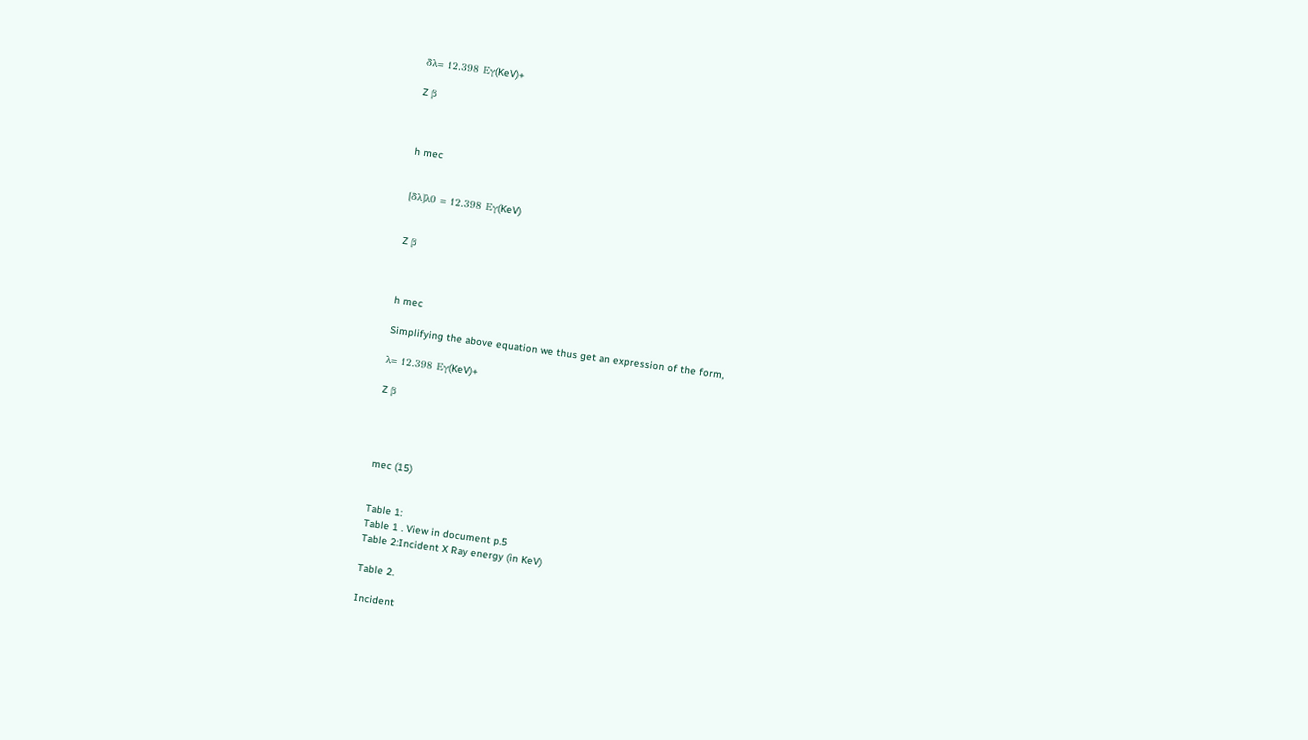δλ= 12.398 Eγ(KeV)+

Z β



h mec


[δλ]λ0 = 12.398 Eγ(KeV)


Z β



h mec

Simplifying the above equation we thus get an expression of the form,

λ= 12.398 Eγ(KeV)+

Z β




mec (15)


Table 1:
Table 1 . View in document p.5
Table 2:Incident X Ray energy (in KeV)

Table 2.

Incident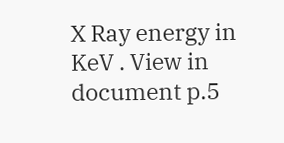X Ray energy in KeV . View in document p.5